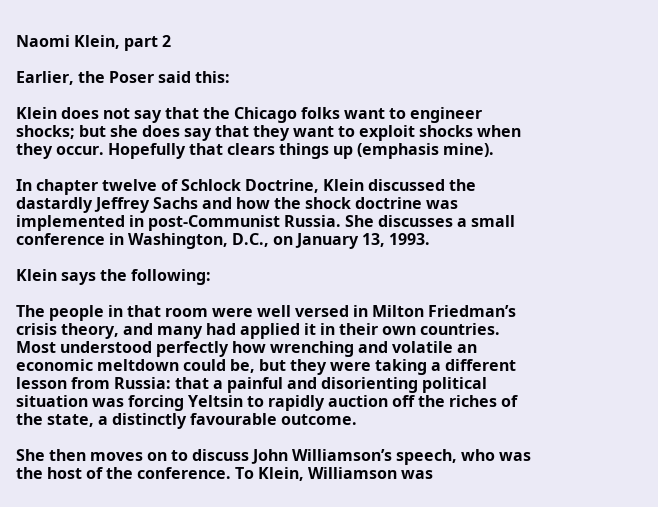Naomi Klein, part 2

Earlier, the Poser said this:

Klein does not say that the Chicago folks want to engineer shocks; but she does say that they want to exploit shocks when they occur. Hopefully that clears things up (emphasis mine).

In chapter twelve of Schlock Doctrine, Klein discussed the dastardly Jeffrey Sachs and how the shock doctrine was implemented in post-Communist Russia. She discusses a small conference in Washington, D.C., on January 13, 1993.

Klein says the following:

The people in that room were well versed in Milton Friedman’s crisis theory, and many had applied it in their own countries. Most understood perfectly how wrenching and volatile an economic meltdown could be, but they were taking a different lesson from Russia: that a painful and disorienting political situation was forcing Yeltsin to rapidly auction off the riches of the state, a distinctly favourable outcome.

She then moves on to discuss John Williamson’s speech, who was the host of the conference. To Klein, Williamson was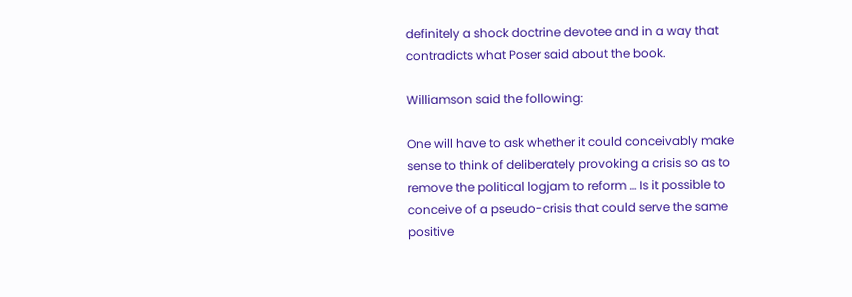definitely a shock doctrine devotee and in a way that contradicts what Poser said about the book.

Williamson said the following:

One will have to ask whether it could conceivably make sense to think of deliberately provoking a crisis so as to remove the political logjam to reform … Is it possible to conceive of a pseudo-crisis that could serve the same positive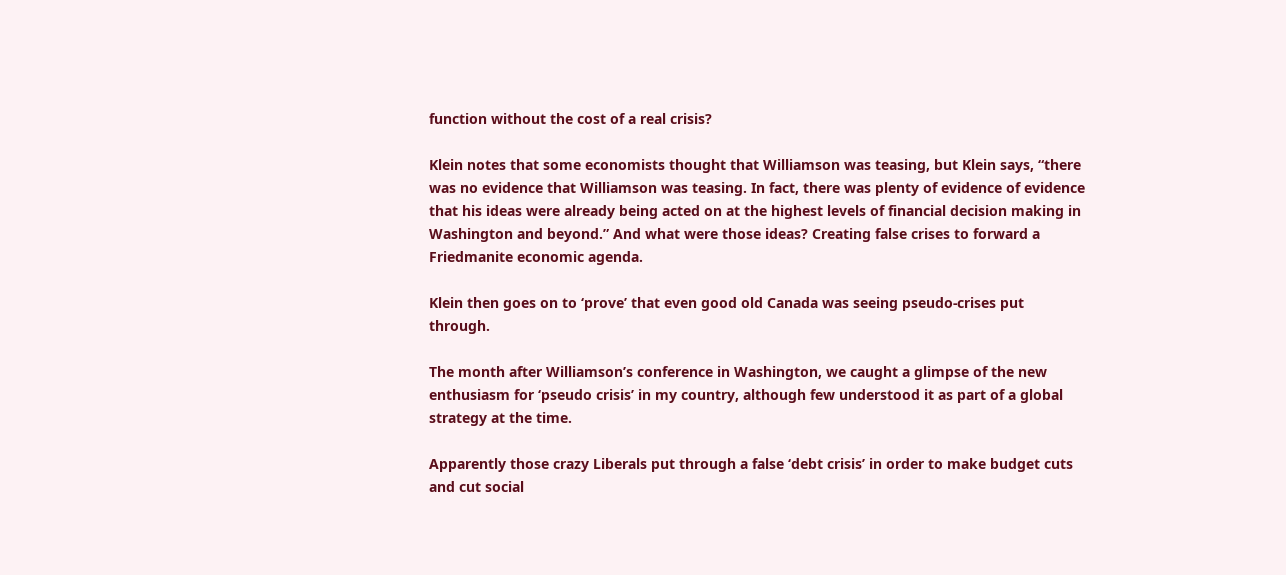function without the cost of a real crisis?

Klein notes that some economists thought that Williamson was teasing, but Klein says, “there was no evidence that Williamson was teasing. In fact, there was plenty of evidence of evidence that his ideas were already being acted on at the highest levels of financial decision making in Washington and beyond.” And what were those ideas? Creating false crises to forward a Friedmanite economic agenda.

Klein then goes on to ‘prove’ that even good old Canada was seeing pseudo-crises put through.

The month after Williamson’s conference in Washington, we caught a glimpse of the new enthusiasm for ‘pseudo crisis’ in my country, although few understood it as part of a global strategy at the time.

Apparently those crazy Liberals put through a false ‘debt crisis’ in order to make budget cuts and cut social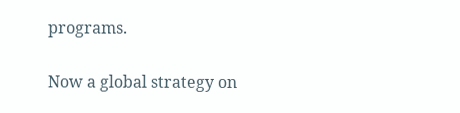programs.

Now a global strategy on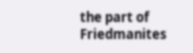the part of Friedmanites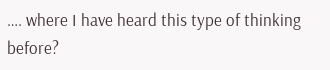…. where I have heard this type of thinking before?